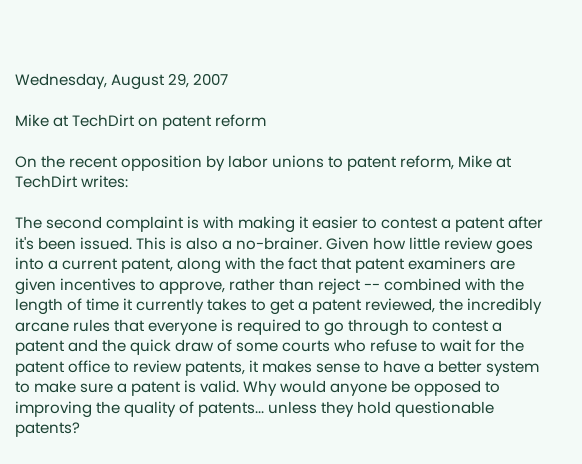Wednesday, August 29, 2007

Mike at TechDirt on patent reform

On the recent opposition by labor unions to patent reform, Mike at TechDirt writes:

The second complaint is with making it easier to contest a patent after it's been issued. This is also a no-brainer. Given how little review goes into a current patent, along with the fact that patent examiners are given incentives to approve, rather than reject -- combined with the length of time it currently takes to get a patent reviewed, the incredibly arcane rules that everyone is required to go through to contest a patent and the quick draw of some courts who refuse to wait for the patent office to review patents, it makes sense to have a better system to make sure a patent is valid. Why would anyone be opposed to improving the quality of patents... unless they hold questionable patents?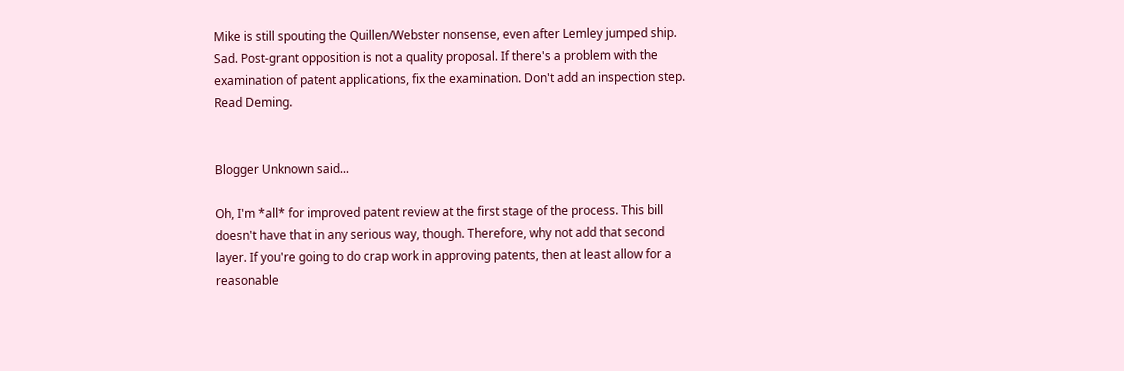Mike is still spouting the Quillen/Webster nonsense, even after Lemley jumped ship.
Sad. Post-grant opposition is not a quality proposal. If there's a problem with the examination of patent applications, fix the examination. Don't add an inspection step. Read Deming.


Blogger Unknown said...

Oh, I'm *all* for improved patent review at the first stage of the process. This bill doesn't have that in any serious way, though. Therefore, why not add that second layer. If you're going to do crap work in approving patents, then at least allow for a reasonable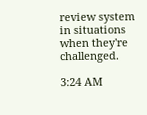review system in situations when they're challenged.

3:24 AM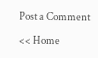Post a Comment

<< Home